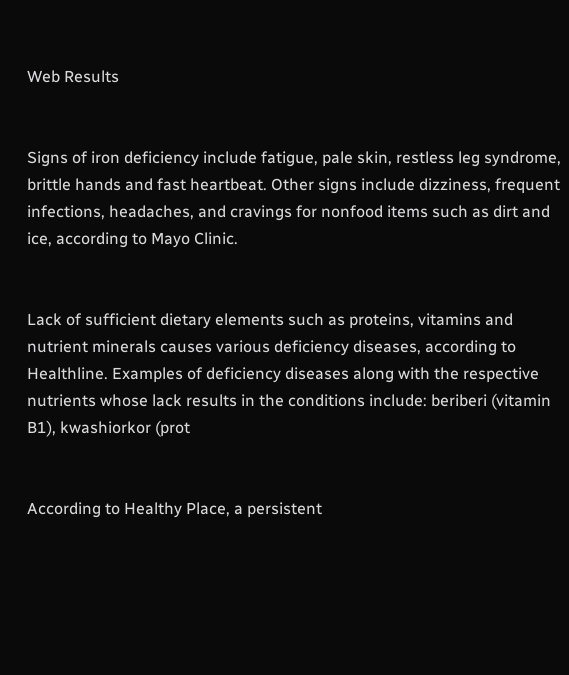Web Results


Signs of iron deficiency include fatigue, pale skin, restless leg syndrome, brittle hands and fast heartbeat. Other signs include dizziness, frequent infections, headaches, and cravings for nonfood items such as dirt and ice, according to Mayo Clinic.


Lack of sufficient dietary elements such as proteins, vitamins and nutrient minerals causes various deficiency diseases, according to Healthline. Examples of deficiency diseases along with the respective nutrients whose lack results in the conditions include: beriberi (vitamin B1), kwashiorkor (prot


According to Healthy Place, a persistent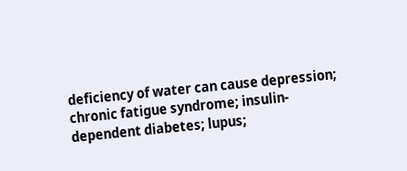deficiency of water can cause depression; chronic fatigue syndrome; insulin-dependent diabetes; lupus;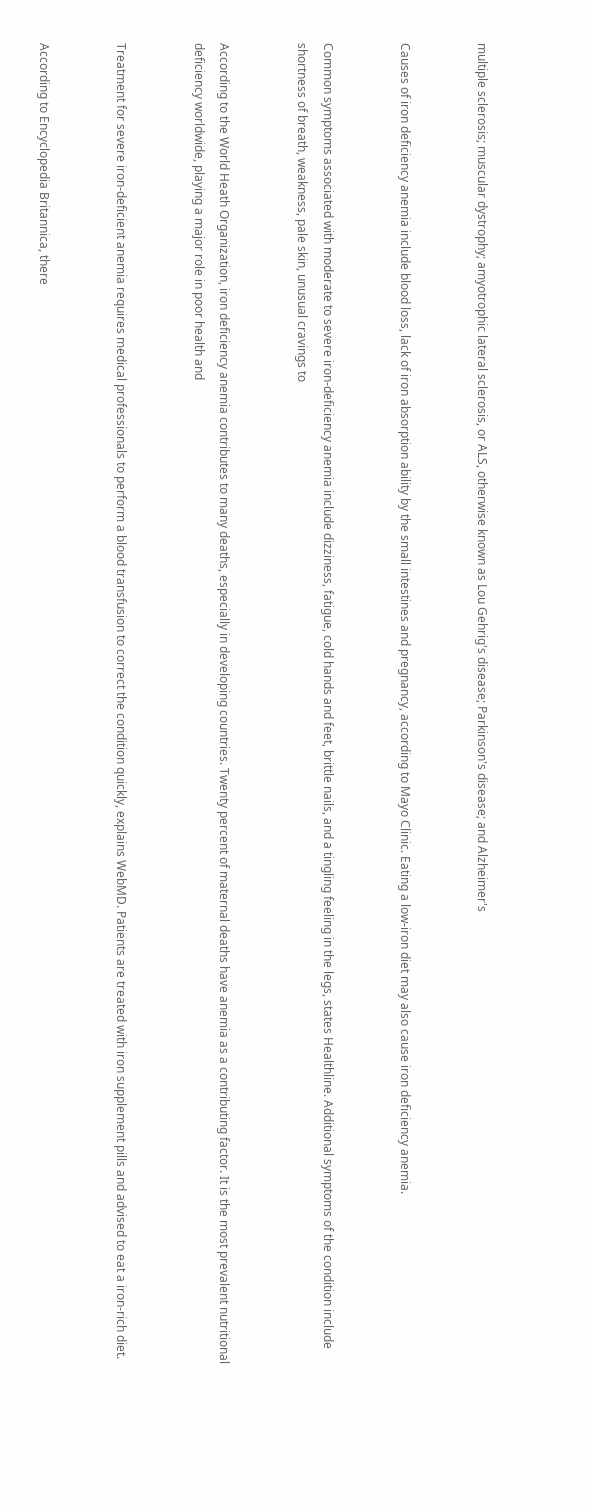multiple sclerosis; muscular dystrophy; amyotrophic lateral sclerosis, or ALS, otherwise known as Lou Gehrig's disease; Parkinson's disease; and Alzheimer's


Causes of iron deficiency anemia include blood loss, lack of iron absorption ability by the small intestines and pregnancy, according to Mayo Clinic. Eating a low-iron diet may also cause iron deficiency anemia.


Common symptoms associated with moderate to severe iron-deficiency anemia include dizziness, fatigue, cold hands and feet, brittle nails, and a tingling feeling in the legs, states Healthline. Additional symptoms of the condition include shortness of breath, weakness, pale skin, unusual cravings to


According to the World Heath Organization, iron deficiency anemia contributes to many deaths, especially in developing countries. Twenty percent of maternal deaths have anemia as a contributing factor. It is the most prevalent nutritional deficiency worldwide, playing a major role in poor health and


Treatment for severe iron-deficient anemia requires medical professionals to perform a blood transfusion to correct the condition quickly, explains WebMD. Patients are treated with iron supplement pills and advised to eat a iron-rich diet.


According to Encyclopedia Britannica, there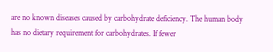are no known diseases caused by carbohydrate deficiency. The human body has no dietary requirement for carbohydrates. If fewer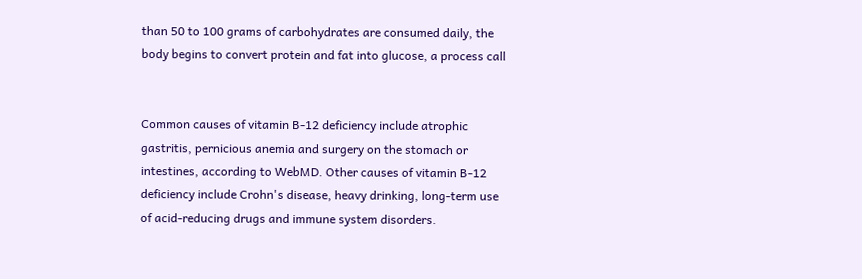than 50 to 100 grams of carbohydrates are consumed daily, the body begins to convert protein and fat into glucose, a process call


Common causes of vitamin B-12 deficiency include atrophic gastritis, pernicious anemia and surgery on the stomach or intestines, according to WebMD. Other causes of vitamin B-12 deficiency include Crohn's disease, heavy drinking, long-term use of acid-reducing drugs and immune system disorders.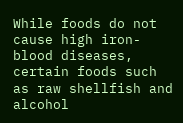While foods do not cause high iron-blood diseases, certain foods such as raw shellfish and alcohol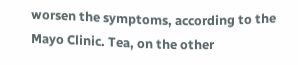worsen the symptoms, according to the Mayo Clinic. Tea, on the other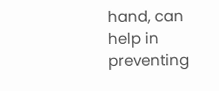hand, can help in preventing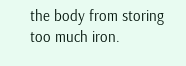the body from storing too much iron.